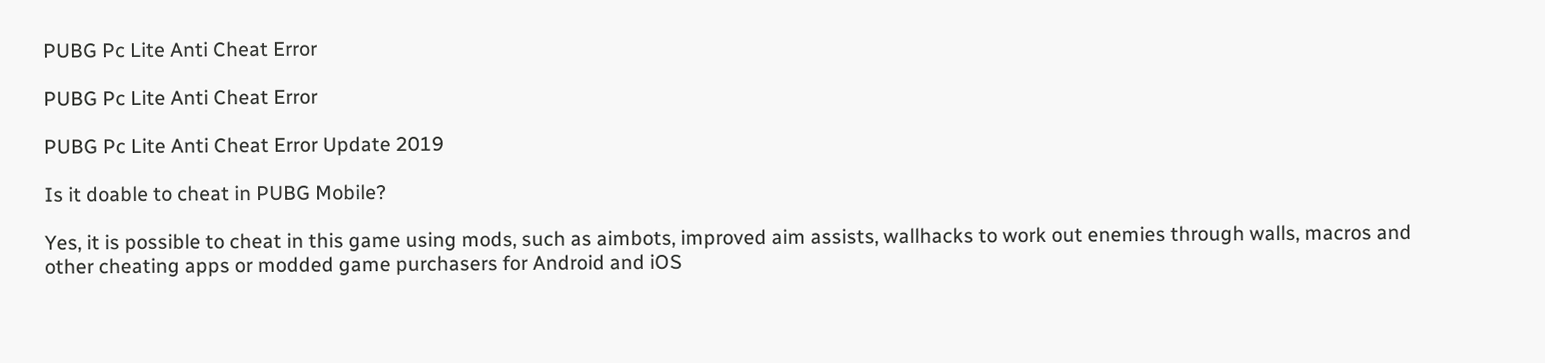PUBG Pc Lite Anti Cheat Error

PUBG Pc Lite Anti Cheat Error

PUBG Pc Lite Anti Cheat Error Update 2019

Is it doable to cheat in PUBG Mobile?

Yes, it is possible to cheat in this game using mods, such as aimbots, improved aim assists, wallhacks to work out enemies through walls, macros and other cheating apps or modded game purchasers for Android and iOS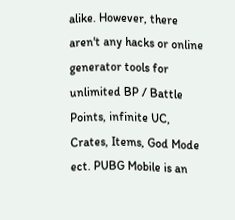alike. However, there aren't any hacks or online generator tools for unlimited BP / Battle Points, infinite UC, Crates, Items, God Mode ect. PUBG Mobile is an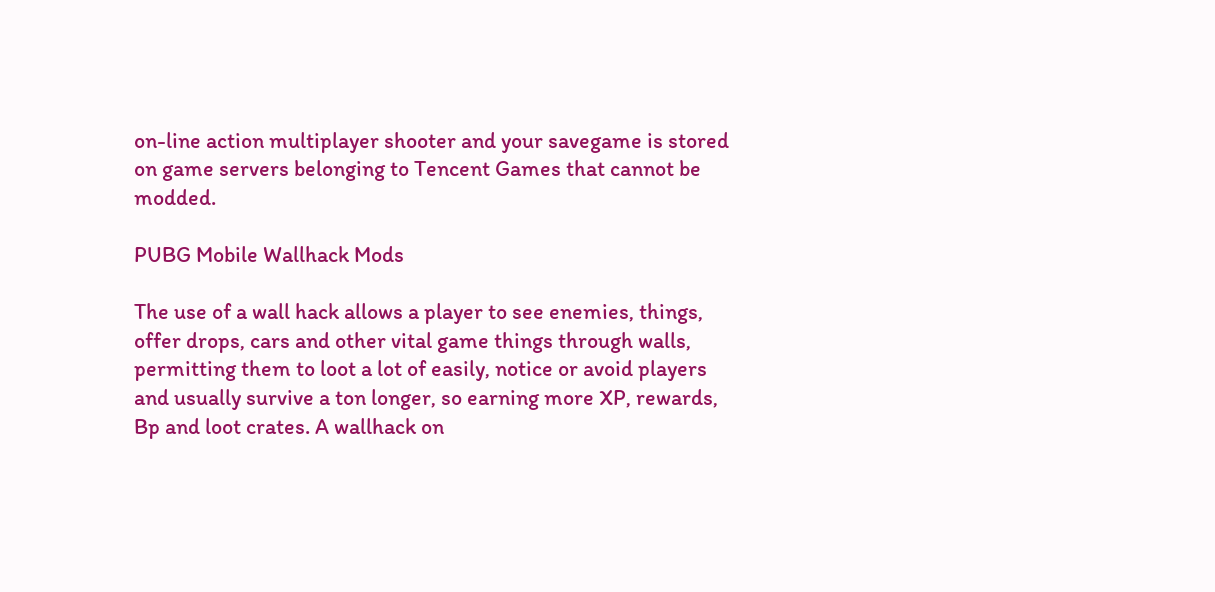on-line action multiplayer shooter and your savegame is stored on game servers belonging to Tencent Games that cannot be modded.

PUBG Mobile Wallhack Mods

The use of a wall hack allows a player to see enemies, things, offer drops, cars and other vital game things through walls, permitting them to loot a lot of easily, notice or avoid players and usually survive a ton longer, so earning more XP, rewards, Bp and loot crates. A wallhack on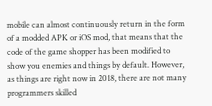mobile can almost continuously return in the form of a modded APK or iOS mod, that means that the code of the game shopper has been modified to show you enemies and things by default. However, as things are right now in 2018, there are not many programmers skilled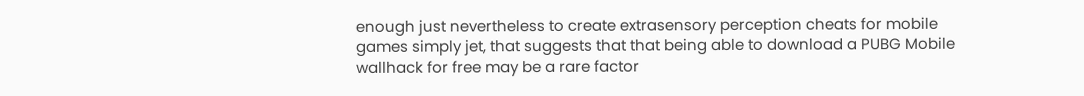enough just nevertheless to create extrasensory perception cheats for mobile games simply jet, that suggests that that being able to download a PUBG Mobile wallhack for free may be a rare factor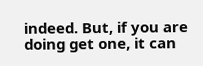indeed. But, if you are doing get one, it can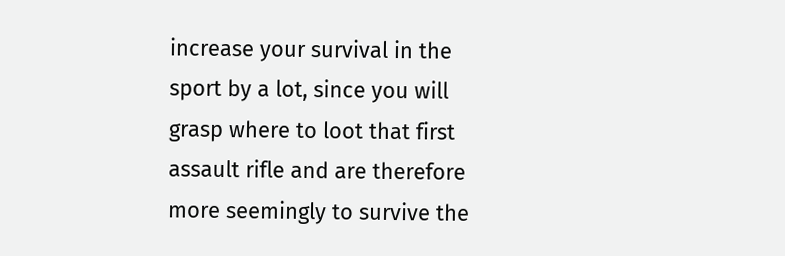increase your survival in the sport by a lot, since you will grasp where to loot that first assault rifle and are therefore more seemingly to survive the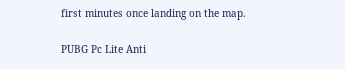first minutes once landing on the map.

PUBG Pc Lite Anti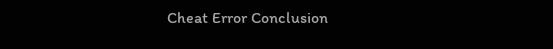Cheat Error Conclusion